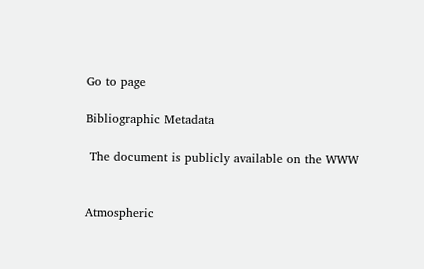Go to page

Bibliographic Metadata

 The document is publicly available on the WWW


Atmospheric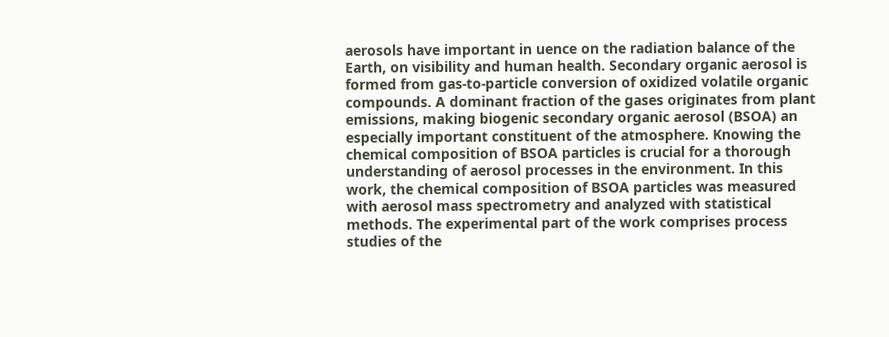aerosols have important in uence on the radiation balance of the Earth, on visibility and human health. Secondary organic aerosol is formed from gas-to-particle conversion of oxidized volatile organic compounds. A dominant fraction of the gases originates from plant emissions, making biogenic secondary organic aerosol (BSOA) an especially important constituent of the atmosphere. Knowing the chemical composition of BSOA particles is crucial for a thorough understanding of aerosol processes in the environment. In this work, the chemical composition of BSOA particles was measured with aerosol mass spectrometry and analyzed with statistical methods. The experimental part of the work comprises process studies of the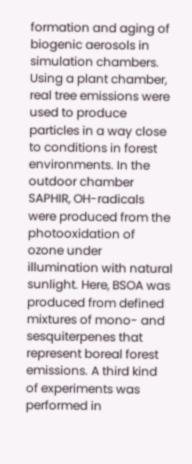formation and aging of biogenic aerosols in simulation chambers. Using a plant chamber, real tree emissions were used to produce particles in a way close to conditions in forest environments. In the outdoor chamber SAPHIR, OH-radicals were produced from the photooxidation of ozone under illumination with natural sunlight. Here, BSOA was produced from defined mixtures of mono- and sesquiterpenes that represent boreal forest emissions. A third kind of experiments was performed in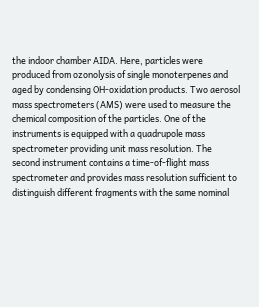the indoor chamber AIDA. Here, particles were produced from ozonolysis of single monoterpenes and aged by condensing OH-oxidation products. Two aerosol mass spectrometers (AMS) were used to measure the chemical composition of the particles. One of the instruments is equipped with a quadrupole mass spectrometer providing unit mass resolution. The second instrument contains a time-of-flight mass spectrometer and provides mass resolution sufficient to distinguish different fragments with the same nominal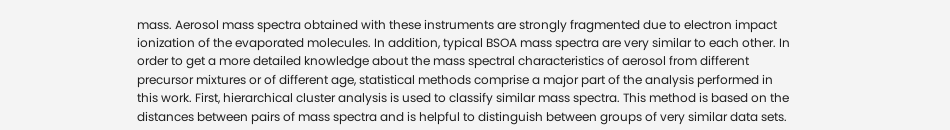mass. Aerosol mass spectra obtained with these instruments are strongly fragmented due to electron impact ionization of the evaporated molecules. In addition, typical BSOA mass spectra are very similar to each other. In order to get a more detailed knowledge about the mass spectral characteristics of aerosol from different precursor mixtures or of different age, statistical methods comprise a major part of the analysis performed in this work. First, hierarchical cluster analysis is used to classify similar mass spectra. This method is based on the distances between pairs of mass spectra and is helpful to distinguish between groups of very similar data sets.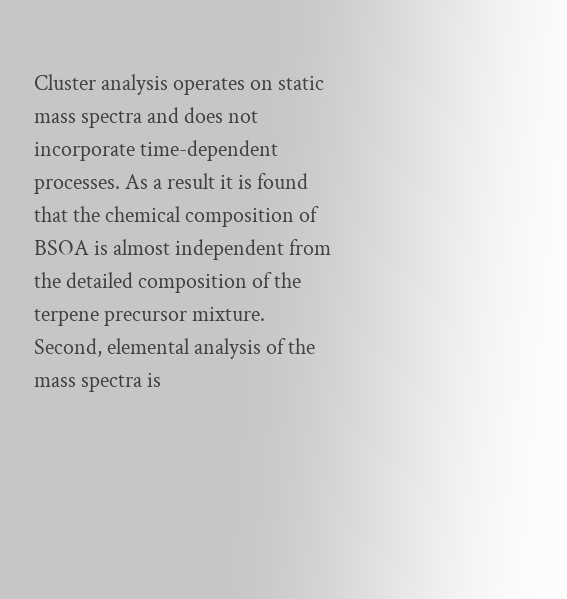Cluster analysis operates on static mass spectra and does not incorporate time-dependent processes. As a result it is found that the chemical composition of BSOA is almost independent from the detailed composition of the terpene precursor mixture. Second, elemental analysis of the mass spectra is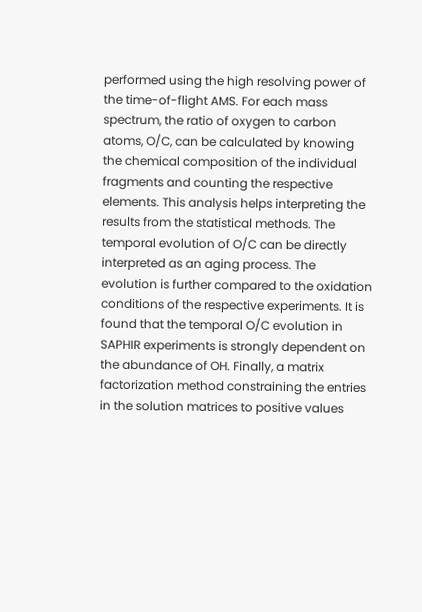performed using the high resolving power of the time-of-flight AMS. For each mass spectrum, the ratio of oxygen to carbon atoms, O/C, can be calculated by knowing the chemical composition of the individual fragments and counting the respective elements. This analysis helps interpreting the results from the statistical methods. The temporal evolution of O/C can be directly interpreted as an aging process. The evolution is further compared to the oxidation conditions of the respective experiments. It is found that the temporal O/C evolution in SAPHIR experiments is strongly dependent on the abundance of OH. Finally, a matrix factorization method constraining the entries in the solution matrices to positive values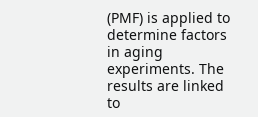(PMF) is applied to determine factors in aging experiments. The results are linked to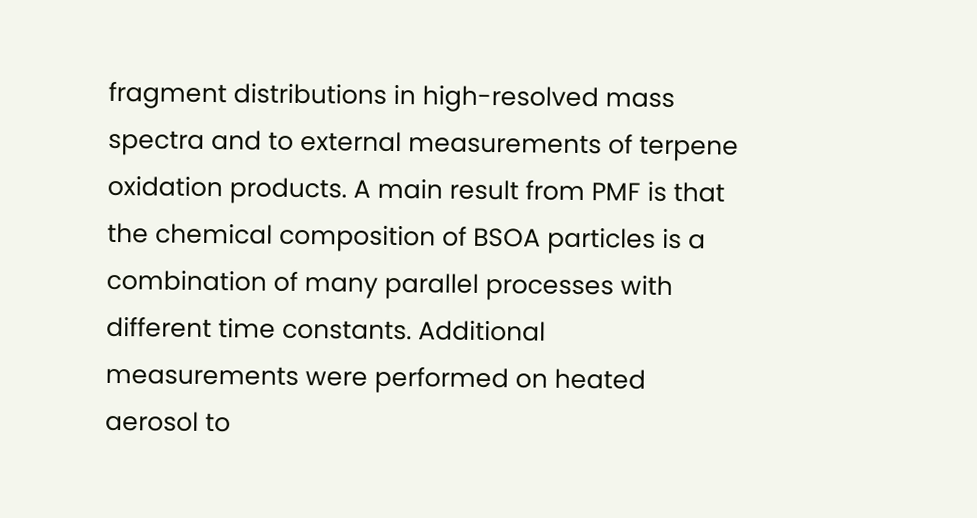fragment distributions in high-resolved mass spectra and to external measurements of terpene oxidation products. A main result from PMF is that the chemical composition of BSOA particles is a combination of many parallel processes with different time constants. Additional measurements were performed on heated aerosol to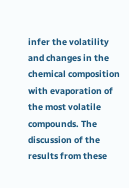infer the volatility and changes in the chemical composition with evaporation of the most volatile compounds. The discussion of the results from these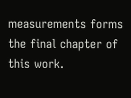measurements forms the final chapter of this work.